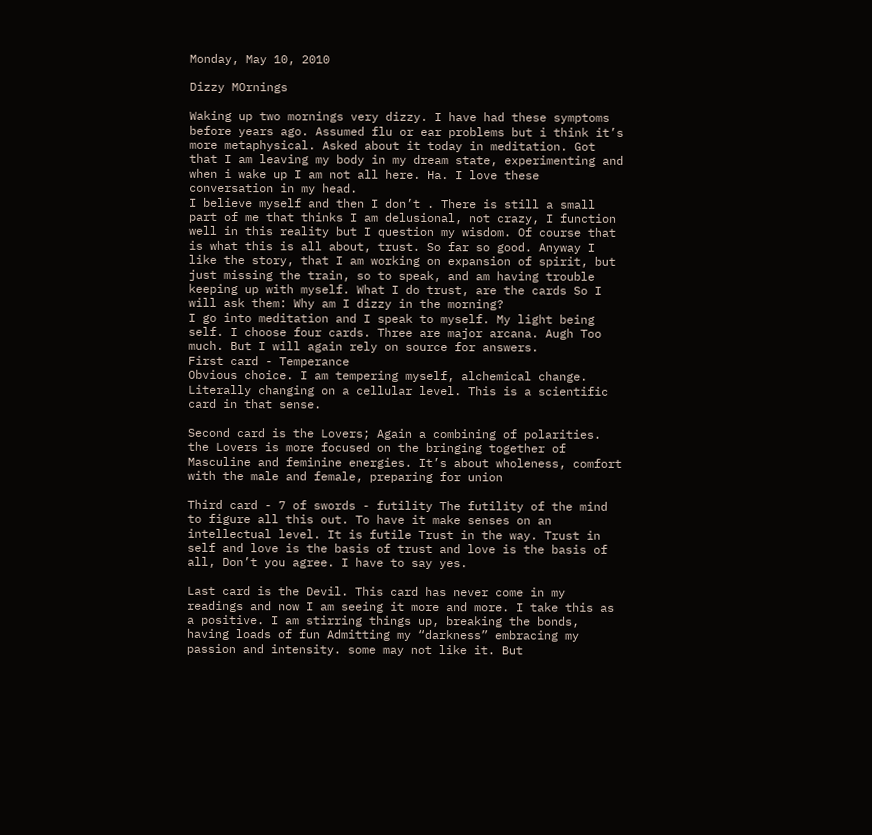Monday, May 10, 2010

Dizzy MOrnings

Waking up two mornings very dizzy. I have had these symptoms before years ago. Assumed flu or ear problems but i think it’s more metaphysical. Asked about it today in meditation. Got that I am leaving my body in my dream state, experimenting and when i wake up I am not all here. Ha. I love these conversation in my head.
I believe myself and then I don’t . There is still a small part of me that thinks I am delusional, not crazy, I function well in this reality but I question my wisdom. Of course that is what this is all about, trust. So far so good. Anyway I like the story, that I am working on expansion of spirit, but just missing the train, so to speak, and am having trouble keeping up with myself. What I do trust, are the cards So I will ask them: Why am I dizzy in the morning?
I go into meditation and I speak to myself. My light being self. I choose four cards. Three are major arcana. Augh Too much. But I will again rely on source for answers.
First card - Temperance
Obvious choice. I am tempering myself, alchemical change. Literally changing on a cellular level. This is a scientific card in that sense.

Second card is the Lovers; Again a combining of polarities. the Lovers is more focused on the bringing together of Masculine and feminine energies. It’s about wholeness, comfort with the male and female, preparing for union

Third card - 7 of swords - futility The futility of the mind to figure all this out. To have it make senses on an intellectual level. It is futile Trust in the way. Trust in self and love is the basis of trust and love is the basis of all, Don’t you agree. I have to say yes.

Last card is the Devil. This card has never come in my readings and now I am seeing it more and more. I take this as a positive. I am stirring things up, breaking the bonds, having loads of fun Admitting my “darkness” embracing my passion and intensity. some may not like it. But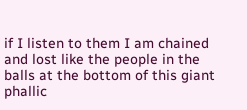if I listen to them I am chained and lost like the people in the balls at the bottom of this giant phallic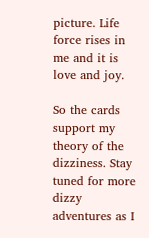picture. Life force rises in me and it is love and joy.

So the cards support my theory of the dizziness. Stay tuned for more dizzy adventures as I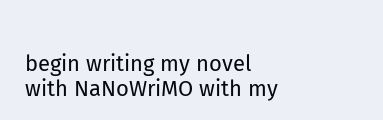begin writing my novel with NaNoWriMO with my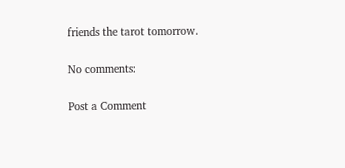friends the tarot tomorrow.

No comments:

Post a Comment